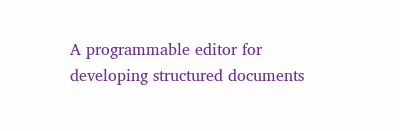A programmable editor for developing structured documents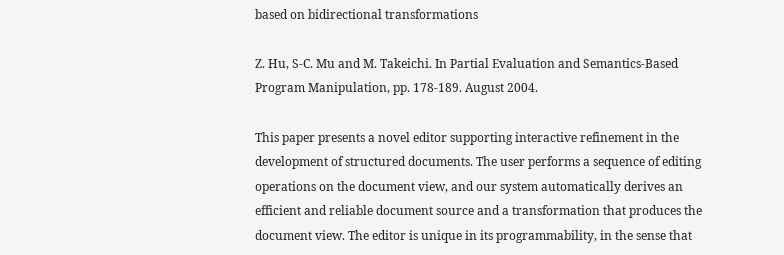based on bidirectional transformations

Z. Hu, S-C. Mu and M. Takeichi. In Partial Evaluation and Semantics-Based Program Manipulation, pp. 178-189. August 2004.

This paper presents a novel editor supporting interactive refinement in the development of structured documents. The user performs a sequence of editing operations on the document view, and our system automatically derives an efficient and reliable document source and a transformation that produces the document view. The editor is unique in its programmability, in the sense that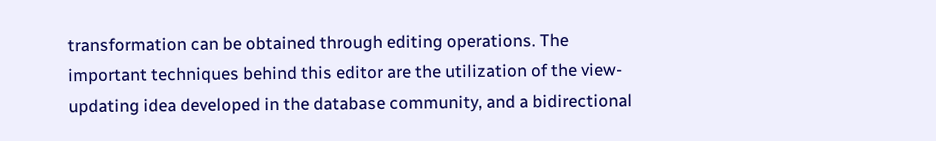transformation can be obtained through editing operations. The
important techniques behind this editor are the utilization of the view-updating idea developed in the database community, and a bidirectional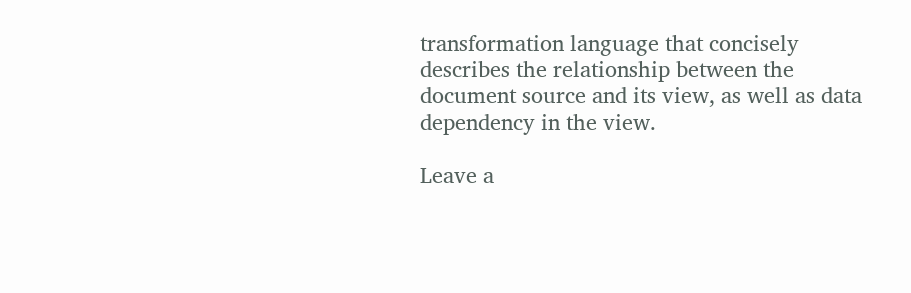transformation language that concisely describes the relationship between the document source and its view, as well as data dependency in the view.

Leave a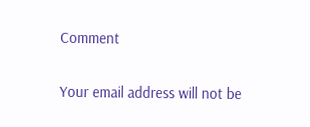Comment

Your email address will not be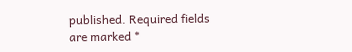published. Required fields are marked *